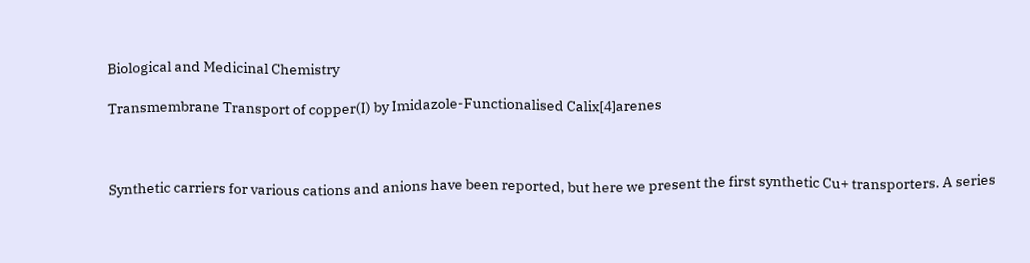Biological and Medicinal Chemistry

Transmembrane Transport of copper(I) by Imidazole-Functionalised Calix[4]arenes



Synthetic carriers for various cations and anions have been reported, but here we present the first synthetic Cu+ transporters. A series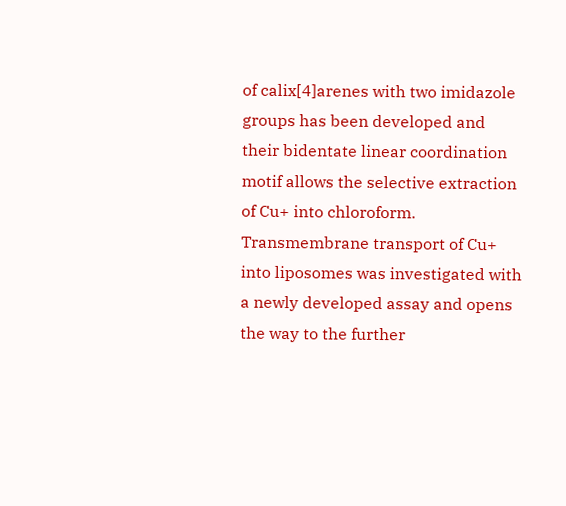of calix[4]arenes with two imidazole groups has been developed and their bidentate linear coordination motif allows the selective extraction of Cu+ into chloroform. Transmembrane transport of Cu+ into liposomes was investigated with a newly developed assay and opens the way to the further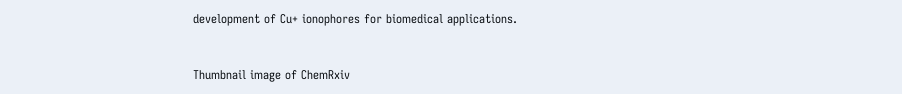development of Cu+ ionophores for biomedical applications.


Thumbnail image of ChemRxiv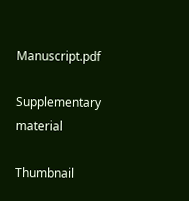Manuscript.pdf

Supplementary material

Thumbnail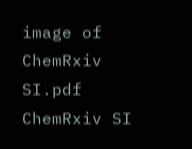image of ChemRxiv SI.pdf
ChemRxiv SI